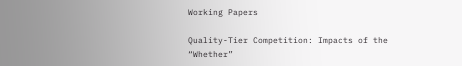Working Papers

Quality-Tier Competition: Impacts of the “Whether”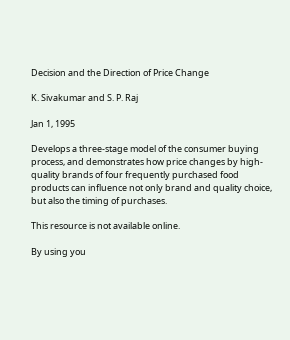Decision and the Direction of Price Change

K. Sivakumar and S. P. Raj

Jan 1, 1995

Develops a three-stage model of the consumer buying process, and demonstrates how price changes by high-quality brands of four frequently purchased food products can influence not only brand and quality choice, but also the timing of purchases.

This resource is not available online.

By using you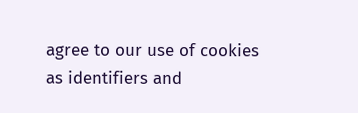agree to our use of cookies as identifiers and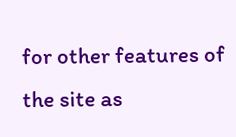for other features of the site as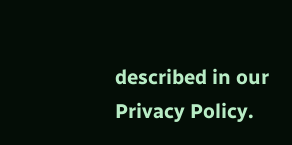described in our Privacy Policy.